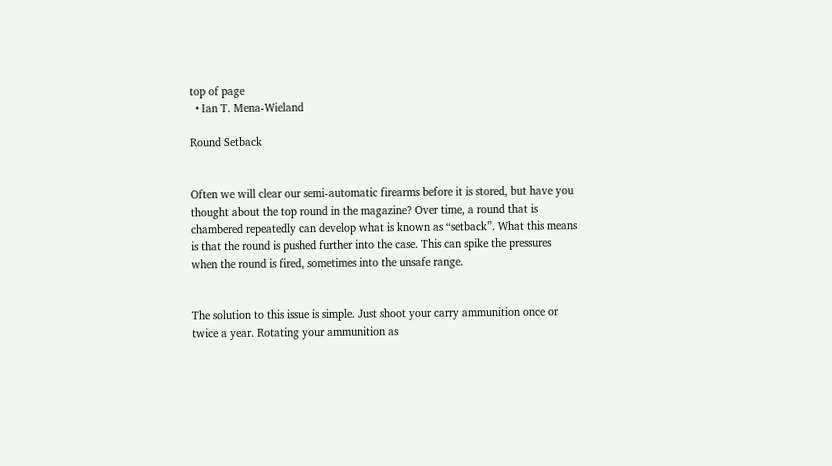top of page
  • Ian T. Mena-Wieland

Round Setback


Often we will clear our semi-automatic firearms before it is stored, but have you thought about the top round in the magazine? Over time, a round that is chambered repeatedly can develop what is known as “setback”. What this means is that the round is pushed further into the case. This can spike the pressures when the round is fired, sometimes into the unsafe range.


The solution to this issue is simple. Just shoot your carry ammunition once or twice a year. Rotating your ammunition as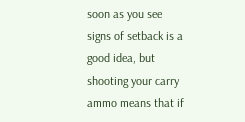soon as you see signs of setback is a good idea, but shooting your carry ammo means that if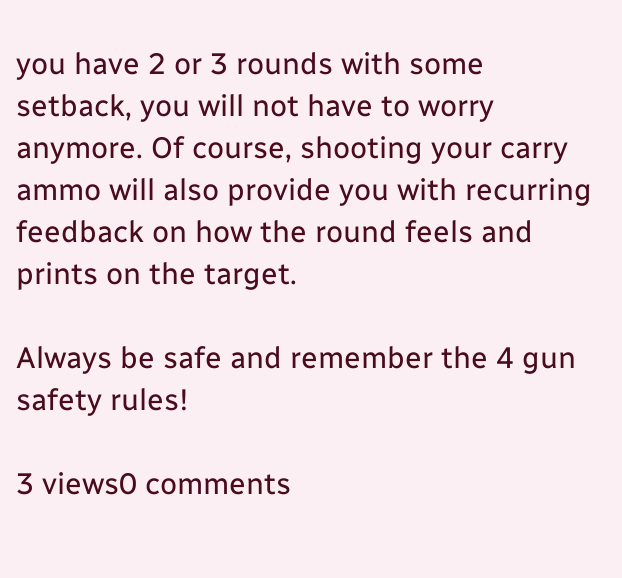you have 2 or 3 rounds with some setback, you will not have to worry anymore. Of course, shooting your carry ammo will also provide you with recurring feedback on how the round feels and prints on the target.

Always be safe and remember the 4 gun safety rules!

3 views0 comments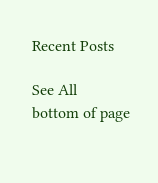Recent Posts

See All
bottom of page